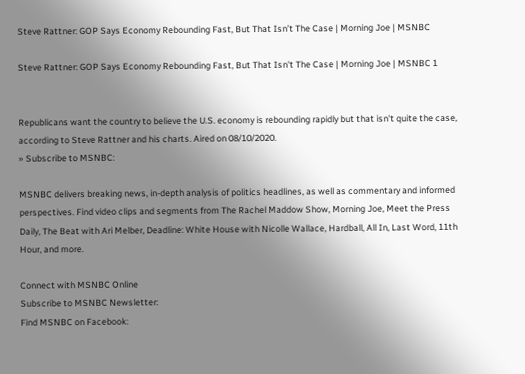Steve Rattner: GOP Says Economy Rebounding Fast, But That Isn’t The Case | Morning Joe | MSNBC

Steve Rattner: GOP Says Economy Rebounding Fast, But That Isn't The Case | Morning Joe | MSNBC 1


Republicans want the country to believe the U.S. economy is rebounding rapidly but that isn't quite the case, according to Steve Rattner and his charts. Aired on 08/10/2020.
» Subscribe to MSNBC:

MSNBC delivers breaking news, in-depth analysis of politics headlines, as well as commentary and informed perspectives. Find video clips and segments from The Rachel Maddow Show, Morning Joe, Meet the Press Daily, The Beat with Ari Melber, Deadline: White House with Nicolle Wallace, Hardball, All In, Last Word, 11th Hour, and more.

Connect with MSNBC Online
Subscribe to MSNBC Newsletter:
Find MSNBC on Facebook: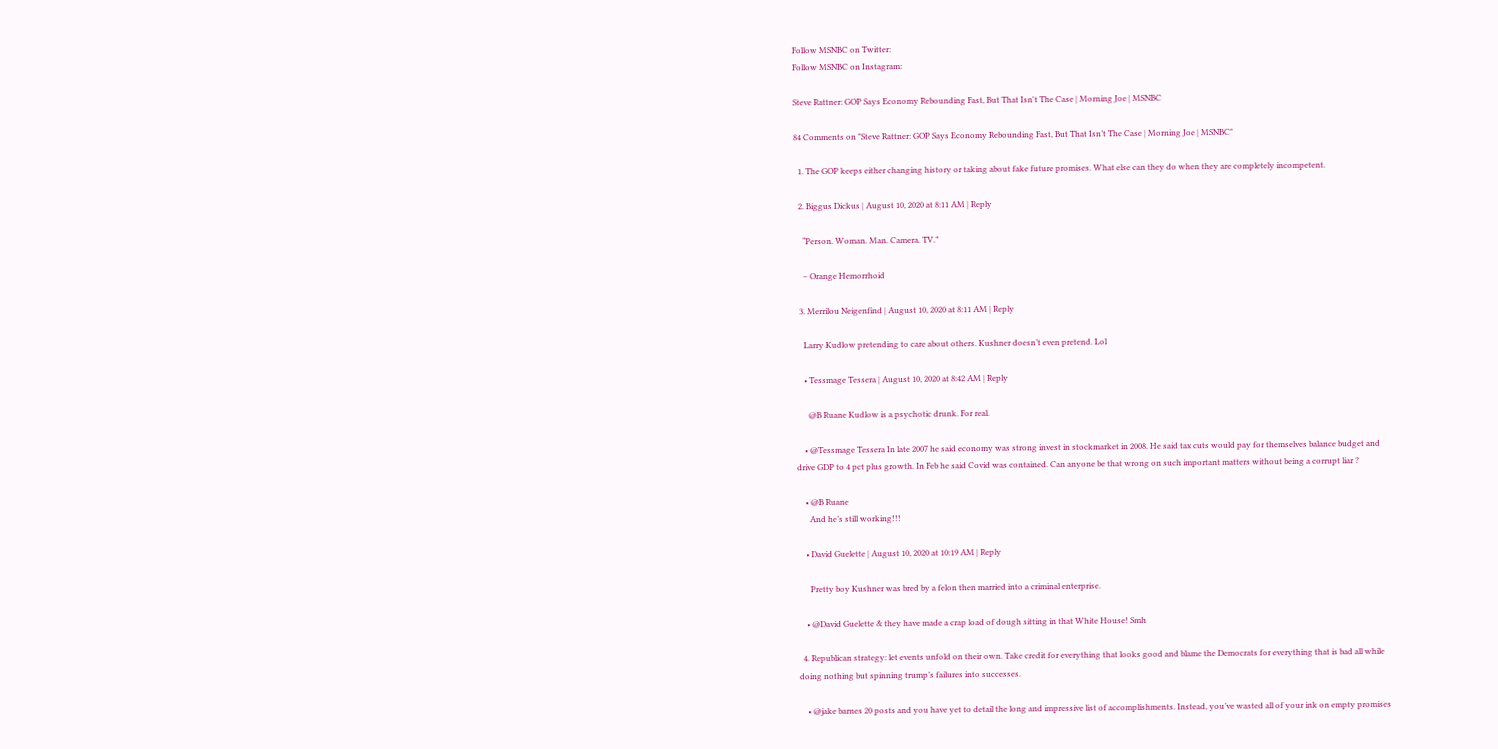Follow MSNBC on Twitter:
Follow MSNBC on Instagram:

Steve Rattner: GOP Says Economy Rebounding Fast, But That Isn't The Case | Morning Joe | MSNBC

84 Comments on "Steve Rattner: GOP Says Economy Rebounding Fast, But That Isn’t The Case | Morning Joe | MSNBC"

  1. The GOP keeps either changing history or taking about fake future promises. What else can they do when they are completely incompetent.

  2. Biggus Dickus | August 10, 2020 at 8:11 AM | Reply

    “Person. Woman. Man. Camera. TV.”

    – Orange Hemorrhoid

  3. Merrilou Neigenfind | August 10, 2020 at 8:11 AM | Reply

    Larry Kudlow pretending to care about others. Kushner doesn’t even pretend. Lol

    • Tessmage Tessera | August 10, 2020 at 8:42 AM | Reply

      @B Ruane Kudlow is a psychotic drunk. For real.

    • @Tessmage Tessera In late 2007 he said economy was strong invest in stockmarket in 2008. He said tax cuts would pay for themselves balance budget and drive GDP to 4 pct plus growth. In Feb he said Covid was contained. Can anyone be that wrong on such important matters without being a corrupt liar ?

    • @B Ruane
      And he’s still working!!!

    • David Guelette | August 10, 2020 at 10:19 AM | Reply

      Pretty boy Kushner was bred by a felon then married into a criminal enterprise.

    • @David Guelette & they have made a crap load of dough sitting in that White House! Smh

  4. Republican strategy: let events unfold on their own. Take credit for everything that looks good and blame the Democrats for everything that is bad all while doing nothing but spinning trump’s failures into successes.

    • @jake barnes 20 posts and you have yet to detail the long and impressive list of accomplishments. Instead, you’ve wasted all of your ink on empty promises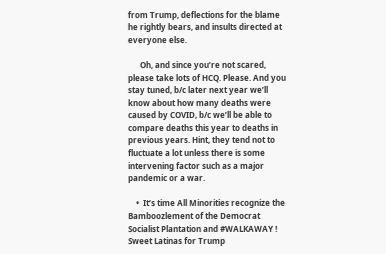from Trump, deflections for the blame he rightly bears, and insults directed at everyone else.

      Oh, and since you’re not scared, please take lots of HCQ. Please. And you stay tuned, b/c later next year we’ll know about how many deaths were caused by COVID, b/c we’ll be able to compare deaths this year to deaths in previous years. Hint, they tend not to fluctuate a lot unless there is some intervening factor such as a major pandemic or a war.

    •  It’s time All Minorities recognize the Bamboozlement of the Democrat Socialist Plantation and #WALKAWAY ! Sweet Latinas for Trump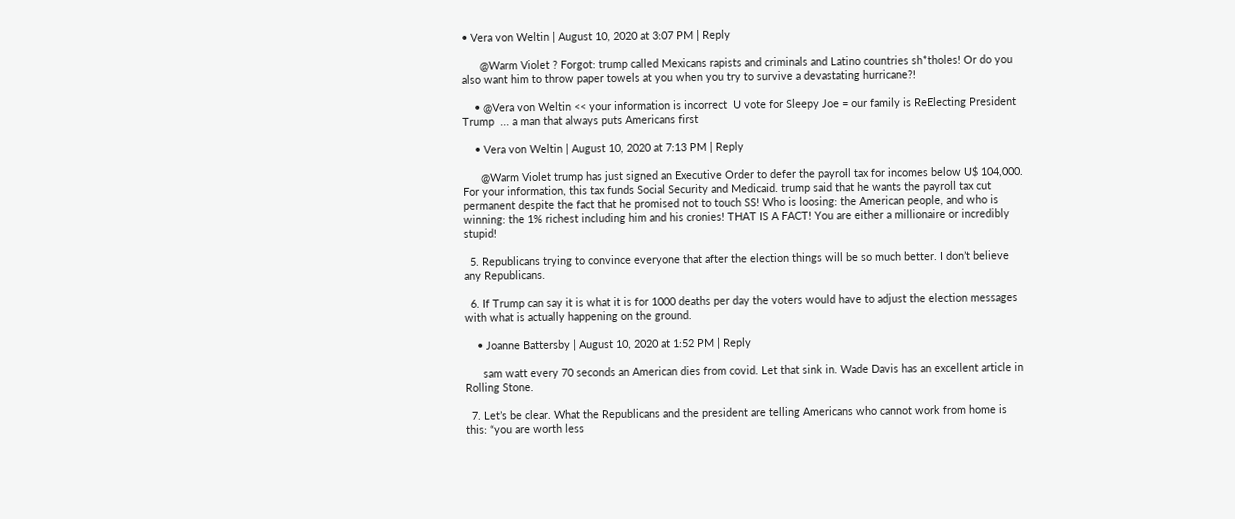• Vera von Weltin | August 10, 2020 at 3:07 PM | Reply

      @Warm Violet ? Forgot: trump called Mexicans rapists and criminals and Latino countries sh*tholes! Or do you also want him to throw paper towels at you when you try to survive a devastating hurricane?!

    • @Vera von Weltin << your information is incorrect  U vote for Sleepy Joe = our family is ReElecting President Trump  ... a man that always puts Americans first

    • Vera von Weltin | August 10, 2020 at 7:13 PM | Reply

      @Warm Violet trump has just signed an Executive Order to defer the payroll tax for incomes below U$ 104,000. For your information, this tax funds Social Security and Medicaid. trump said that he wants the payroll tax cut permanent despite the fact that he promised not to touch SS! Who is loosing: the American people, and who is winning: the 1% richest including him and his cronies! THAT IS A FACT! You are either a millionaire or incredibly stupid!

  5. Republicans trying to convince everyone that after the election things will be so much better. I don’t believe any Republicans.

  6. If Trump can say it is what it is for 1000 deaths per day the voters would have to adjust the election messages with what is actually happening on the ground.

    • Joanne Battersby | August 10, 2020 at 1:52 PM | Reply

      sam watt every 70 seconds an American dies from covid. Let that sink in. Wade Davis has an excellent article in Rolling Stone.

  7. Let’s be clear. What the Republicans and the president are telling Americans who cannot work from home is this: “you are worth less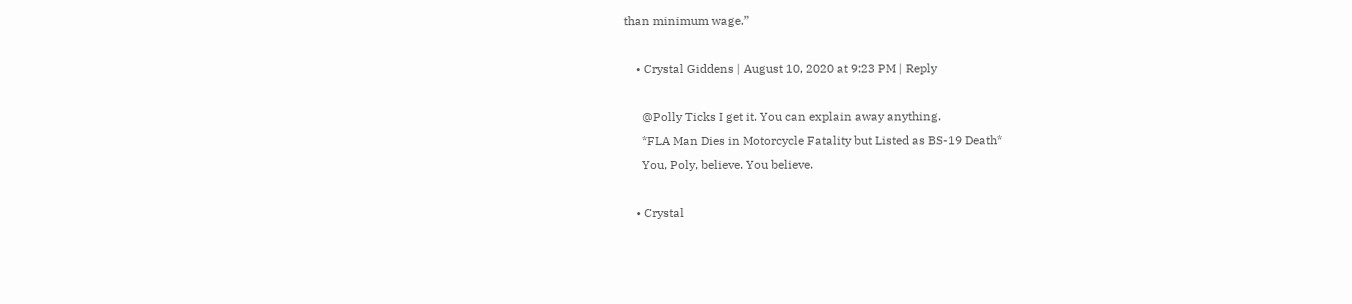than minimum wage.”

    • Crystal Giddens | August 10, 2020 at 9:23 PM | Reply

      @Polly Ticks I get it. You can explain away anything.
      *FLA Man Dies in Motorcycle Fatality but Listed as BS-19 Death*
      You, Poly, believe. You believe.

    • Crystal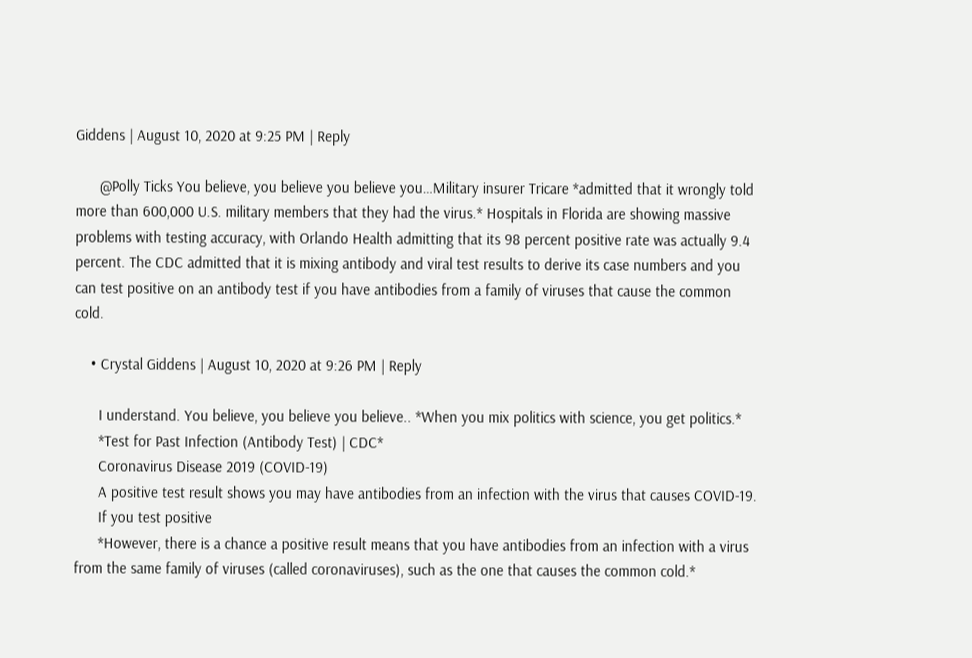Giddens | August 10, 2020 at 9:25 PM | Reply

      @Polly Ticks You believe, you believe you believe you…Military insurer Tricare *admitted that it wrongly told more than 600,000 U.S. military members that they had the virus.* Hospitals in Florida are showing massive problems with testing accuracy, with Orlando Health admitting that its 98 percent positive rate was actually 9.4 percent. The CDC admitted that it is mixing antibody and viral test results to derive its case numbers and you can test positive on an antibody test if you have antibodies from a family of viruses that cause the common cold.

    • Crystal Giddens | August 10, 2020 at 9:26 PM | Reply

      I understand. You believe, you believe you believe.. *When you mix politics with science, you get politics.*
      *Test for Past Infection (Antibody Test) | CDC*
      Coronavirus Disease 2019 (COVID-19)
      A positive test result shows you may have antibodies from an infection with the virus that causes COVID-19.
      If you test positive
      *However, there is a chance a positive result means that you have antibodies from an infection with a virus from the same family of viruses (called coronaviruses), such as the one that causes the common cold.*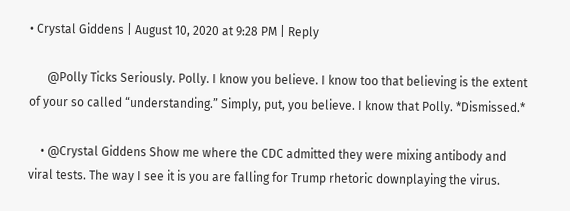• Crystal Giddens | August 10, 2020 at 9:28 PM | Reply

      @Polly Ticks Seriously. Polly. I know you believe. I know too that believing is the extent of your so called “understanding.” Simply, put, you believe. I know that Polly. *Dismissed.*

    • @Crystal Giddens Show me where the CDC admitted they were mixing antibody and viral tests. The way I see it is you are falling for Trump rhetoric downplaying the virus.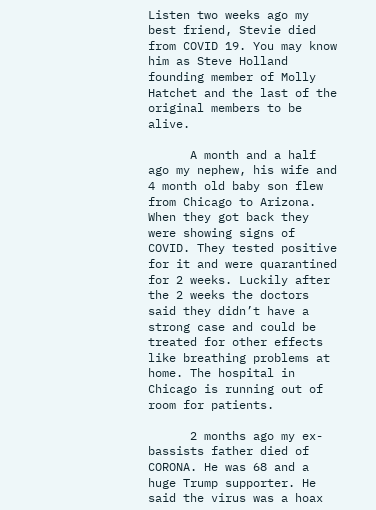Listen two weeks ago my best friend, Stevie died from COVID 19. You may know him as Steve Holland founding member of Molly Hatchet and the last of the original members to be alive.

      A month and a half ago my nephew, his wife and 4 month old baby son flew from Chicago to Arizona. When they got back they were showing signs of COVID. They tested positive for it and were quarantined for 2 weeks. Luckily after the 2 weeks the doctors said they didn’t have a strong case and could be treated for other effects like breathing problems at home. The hospital in Chicago is running out of room for patients.

      2 months ago my ex-bassists father died of CORONA. He was 68 and a huge Trump supporter. He said the virus was a hoax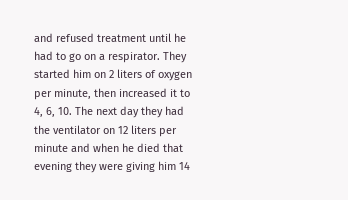and refused treatment until he had to go on a respirator. They started him on 2 liters of oxygen per minute, then increased it to 4, 6, 10. The next day they had the ventilator on 12 liters per minute and when he died that evening they were giving him 14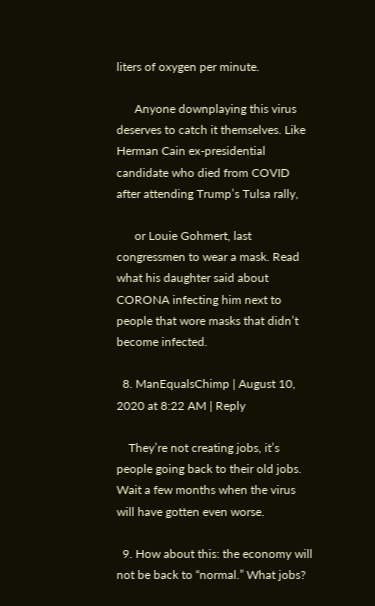liters of oxygen per minute.

      Anyone downplaying this virus deserves to catch it themselves. Like Herman Cain ex-presidential candidate who died from COVID after attending Trump’s Tulsa rally,

      or Louie Gohmert, last congressmen to wear a mask. Read what his daughter said about CORONA infecting him next to people that wore masks that didn’t become infected.

  8. ManEqualsChimp | August 10, 2020 at 8:22 AM | Reply

    They’re not creating jobs, it’s people going back to their old jobs. Wait a few months when the virus will have gotten even worse.

  9. How about this: the economy will not be back to “normal.” What jobs?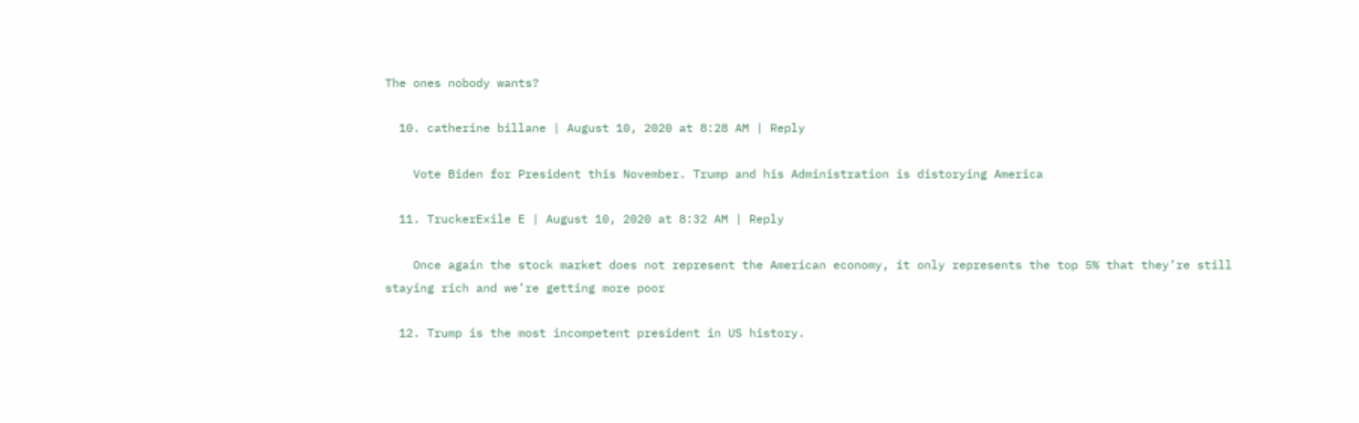The ones nobody wants?

  10. catherine billane | August 10, 2020 at 8:28 AM | Reply

    Vote Biden for President this November. Trump and his Administration is distorying America

  11. TruckerExile E | August 10, 2020 at 8:32 AM | Reply

    Once again the stock market does not represent the American economy, it only represents the top 5% that they’re still staying rich and we’re getting more poor

  12. Trump is the most incompetent president in US history.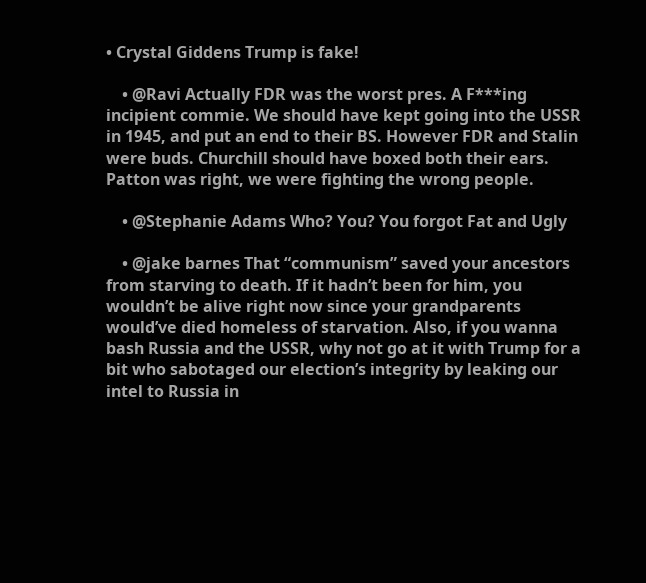• Crystal Giddens Trump is fake!

    • @Ravi Actually FDR was the worst pres. A F***ing incipient commie. We should have kept going into the USSR in 1945, and put an end to their BS. However FDR and Stalin were buds. Churchill should have boxed both their ears. Patton was right, we were fighting the wrong people.

    • @Stephanie Adams Who? You? You forgot Fat and Ugly

    • @jake barnes That “communism” saved your ancestors from starving to death. If it hadn’t been for him, you wouldn’t be alive right now since your grandparents would’ve died homeless of starvation. Also, if you wanna bash Russia and the USSR, why not go at it with Trump for a bit who sabotaged our election’s integrity by leaking our intel to Russia in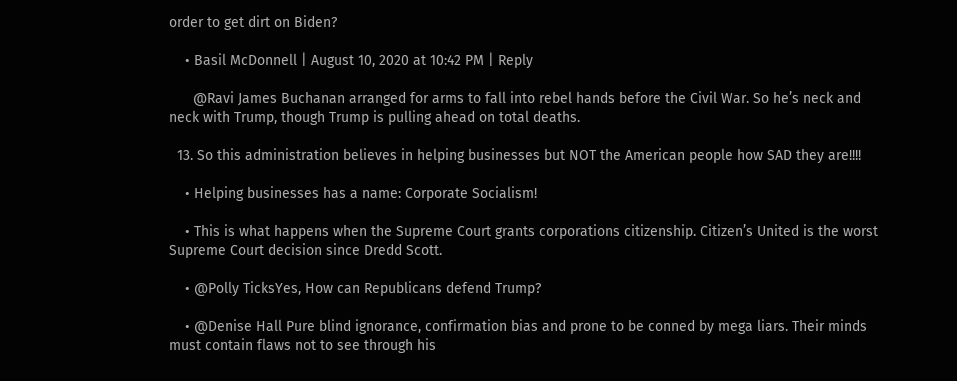order to get dirt on Biden?

    • Basil McDonnell | August 10, 2020 at 10:42 PM | Reply

      @Ravi James Buchanan arranged for arms to fall into rebel hands before the Civil War. So he’s neck and neck with Trump, though Trump is pulling ahead on total deaths.

  13. So this administration believes in helping businesses but NOT the American people how SAD they are!!!!

    • Helping businesses has a name: Corporate Socialism!

    • This is what happens when the Supreme Court grants corporations citizenship. Citizen’s United is the worst Supreme Court decision since Dredd Scott.

    • @Polly TicksYes, How can Republicans defend Trump?

    • @Denise Hall Pure blind ignorance, confirmation bias and prone to be conned by mega liars. Their minds must contain flaws not to see through his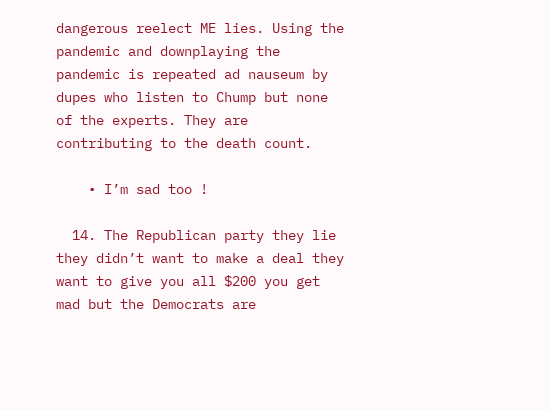dangerous reelect ME lies. Using the pandemic and downplaying the pandemic is repeated ad nauseum by dupes who listen to Chump but none of the experts. They are contributing to the death count.

    • I’m sad too !

  14. The Republican party they lie they didn’t want to make a deal they want to give you all $200 you get mad but the Democrats are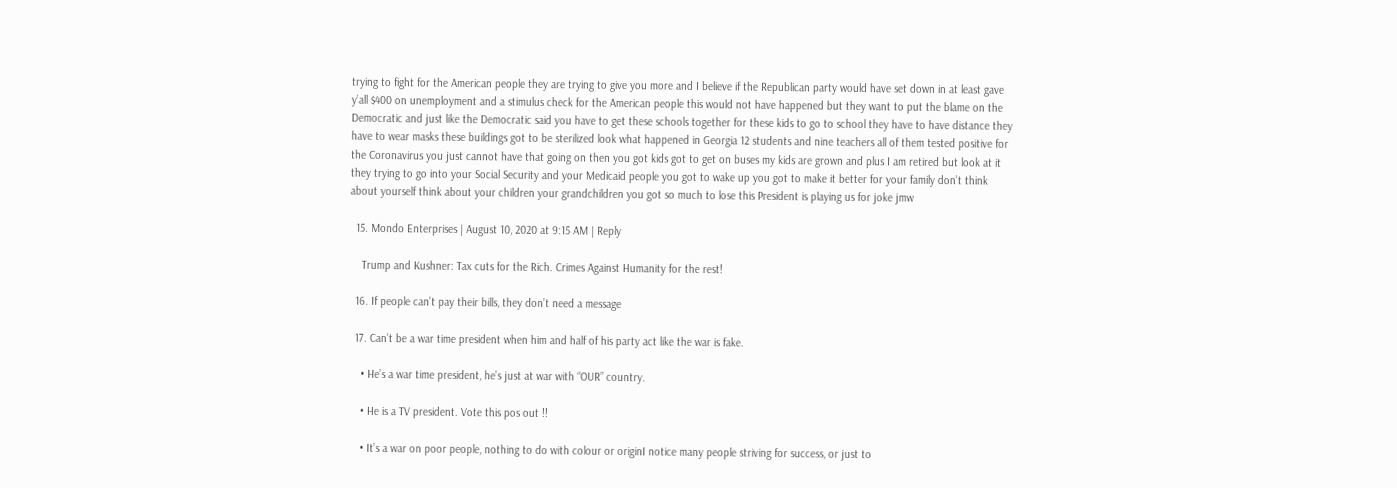trying to fight for the American people they are trying to give you more and I believe if the Republican party would have set down in at least gave y’all $400 on unemployment and a stimulus check for the American people this would not have happened but they want to put the blame on the Democratic and just like the Democratic said you have to get these schools together for these kids to go to school they have to have distance they have to wear masks these buildings got to be sterilized look what happened in Georgia 12 students and nine teachers all of them tested positive for the Coronavirus you just cannot have that going on then you got kids got to get on buses my kids are grown and plus I am retired but look at it they trying to go into your Social Security and your Medicaid people you got to wake up you got to make it better for your family don’t think about yourself think about your children your grandchildren you got so much to lose this President is playing us for joke jmw

  15. Mondo Enterprises | August 10, 2020 at 9:15 AM | Reply

    Trump and Kushner: Tax cuts for the Rich. Crimes Against Humanity for the rest!

  16. If people can’t pay their bills, they don’t need a message

  17. Can’t be a war time president when him and half of his party act like the war is fake.

    • He’s a war time president, he’s just at war with “OUR” country.

    • He is a TV president. Vote this pos out !!

    • It’s a war on poor people, nothing to do with colour or originI notice many people striving for success, or just to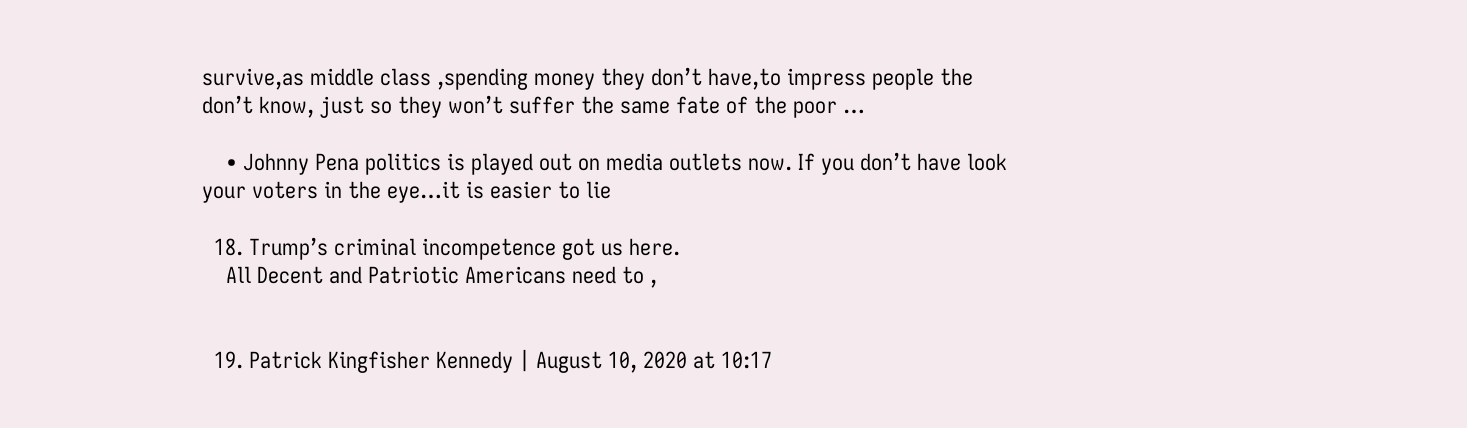survive,as middle class ,spending money they don’t have,to impress people the don’t know, just so they won’t suffer the same fate of the poor …

    • Johnny Pena politics is played out on media outlets now. If you don’t have look your voters in the eye…it is easier to lie

  18. Trump’s criminal incompetence got us here.
    All Decent and Patriotic Americans need to ,


  19. Patrick Kingfisher Kennedy | August 10, 2020 at 10:17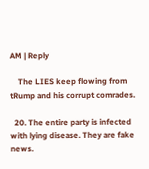AM | Reply

    The LIES keep flowing from tRump and his corrupt comrades.

  20. The entire party is infected with lying disease. They are fake news.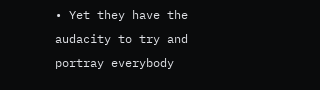• Yet they have the audacity to try and portray everybody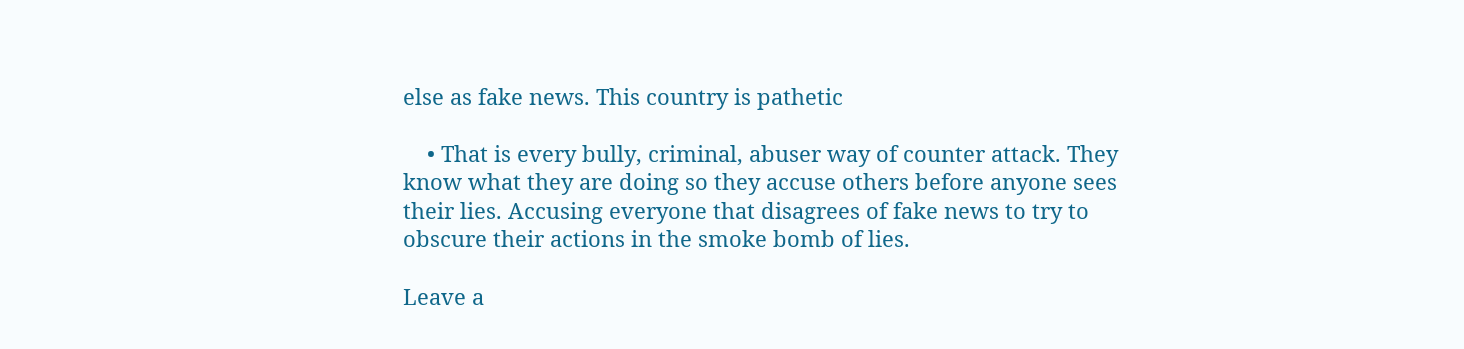else as fake news. This country is pathetic

    • That is every bully, criminal, abuser way of counter attack. They know what they are doing so they accuse others before anyone sees their lies. Accusing everyone that disagrees of fake news to try to obscure their actions in the smoke bomb of lies.

Leave a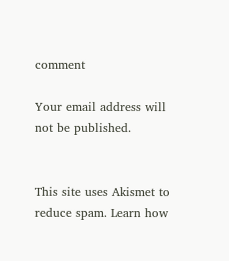comment

Your email address will not be published.


This site uses Akismet to reduce spam. Learn how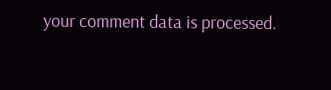your comment data is processed.